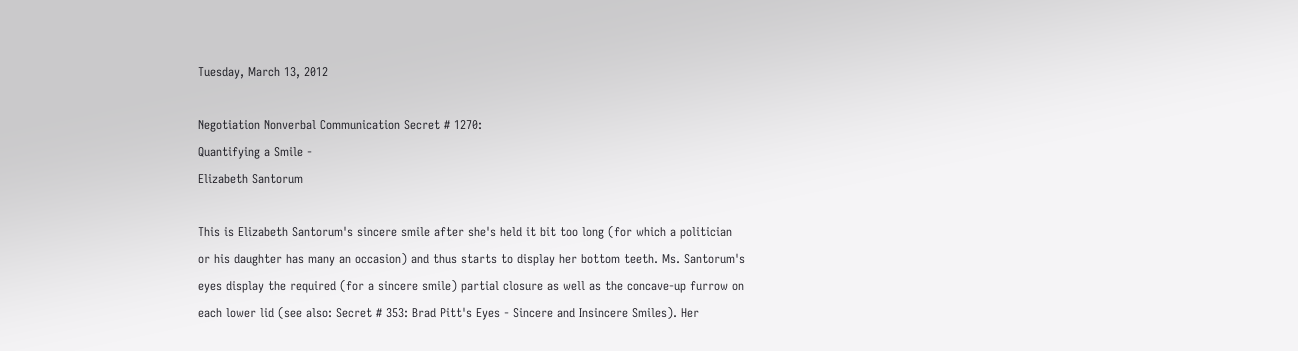Tuesday, March 13, 2012

Negotiation Nonverbal Communication Secret # 1270:
Quantifying a Smile -
Elizabeth Santorum

This is Elizabeth Santorum's sincere smile after she's held it bit too long (for which a politician or his daughter has many an occasion) and thus starts to display her bottom teeth. Ms. Santorum's eyes display the required (for a sincere smile) partial closure as well as the concave-up furrow on each lower lid (see also: Secret # 353: Brad Pitt's Eyes - Sincere and Insincere Smiles). Her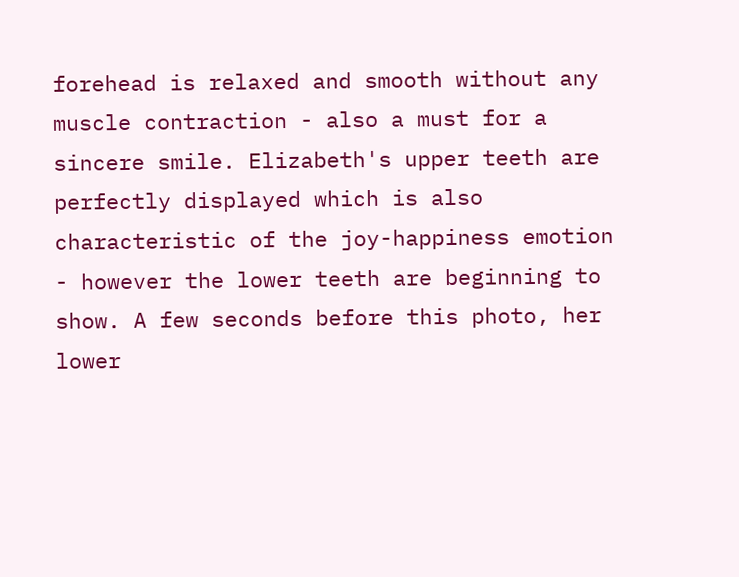forehead is relaxed and smooth without any muscle contraction - also a must for a sincere smile. Elizabeth's upper teeth are perfectly displayed which is also characteristic of the joy-happiness emotion - however the lower teeth are beginning to show. A few seconds before this photo, her lower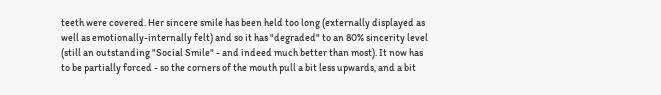teeth were covered. Her sincere smile has been held too long (externally displayed as well as emotionally-internally felt) and so it has "degraded" to an 80% sincerity level (still an outstanding "Social Smile" - and indeed much better than most). It now has to be partially forced - so the corners of the mouth pull a bit less upwards, and a bit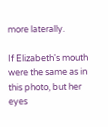more laterally.

If Elizabeth's mouth were the same as in this photo, but her eyes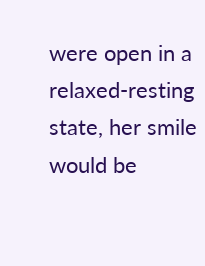were open in a relaxed-resting state, her smile would be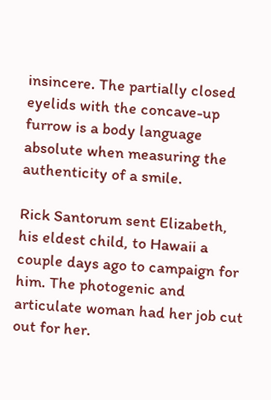insincere. The partially closed eyelids with the concave-up furrow is a body language absolute when measuring the authenticity of a smile.

Rick Santorum sent Elizabeth, his eldest child, to Hawaii a couple days ago to campaign for him. The photogenic and articulate woman had her job cut out for her.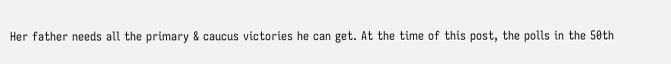Her father needs all the primary & caucus victories he can get. At the time of this post, the polls in the 50th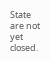State are not yet closed.